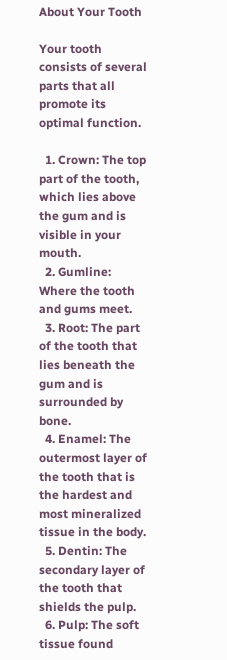About Your Tooth

Your tooth consists of several parts that all promote its optimal function.

  1. Crown: The top part of the tooth, which lies above the gum and is visible in your mouth.
  2. Gumline: Where the tooth and gums meet.
  3. Root: The part of the tooth that lies beneath the gum and is surrounded by bone.
  4. Enamel: The outermost layer of the tooth that is the hardest and most mineralized tissue in the body.
  5. Dentin: The secondary layer of the tooth that shields the pulp.
  6. Pulp: The soft tissue found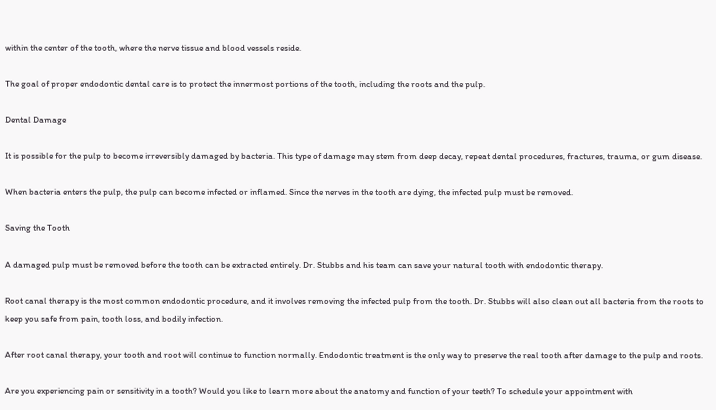within the center of the tooth, where the nerve tissue and blood vessels reside.

The goal of proper endodontic dental care is to protect the innermost portions of the tooth, including the roots and the pulp.

Dental Damage

It is possible for the pulp to become irreversibly damaged by bacteria. This type of damage may stem from deep decay, repeat dental procedures, fractures, trauma, or gum disease.

When bacteria enters the pulp, the pulp can become infected or inflamed. Since the nerves in the tooth are dying, the infected pulp must be removed.

Saving the Tooth

A damaged pulp must be removed before the tooth can be extracted entirely. Dr. Stubbs and his team can save your natural tooth with endodontic therapy.

Root canal therapy is the most common endodontic procedure, and it involves removing the infected pulp from the tooth. Dr. Stubbs will also clean out all bacteria from the roots to keep you safe from pain, tooth loss, and bodily infection.

After root canal therapy, your tooth and root will continue to function normally. Endodontic treatment is the only way to preserve the real tooth after damage to the pulp and roots.

Are you experiencing pain or sensitivity in a tooth? Would you like to learn more about the anatomy and function of your teeth? To schedule your appointment with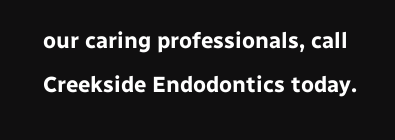our caring professionals, call Creekside Endodontics today.